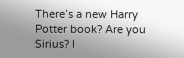There’s a new Harry Potter book? Are you Sirius? I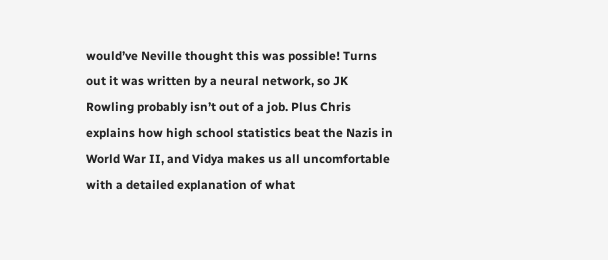would’ve Neville thought this was possible! Turns out it was written by a neural network, so JK Rowling probably isn’t out of a job. Plus Chris explains how high school statistics beat the Nazis in World War II, and Vidya makes us all uncomfortable with a detailed explanation of what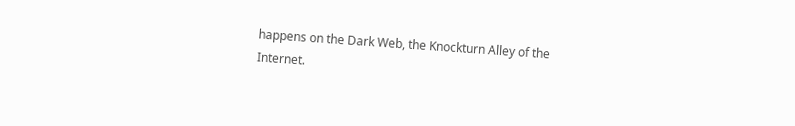happens on the Dark Web, the Knockturn Alley of the Internet.